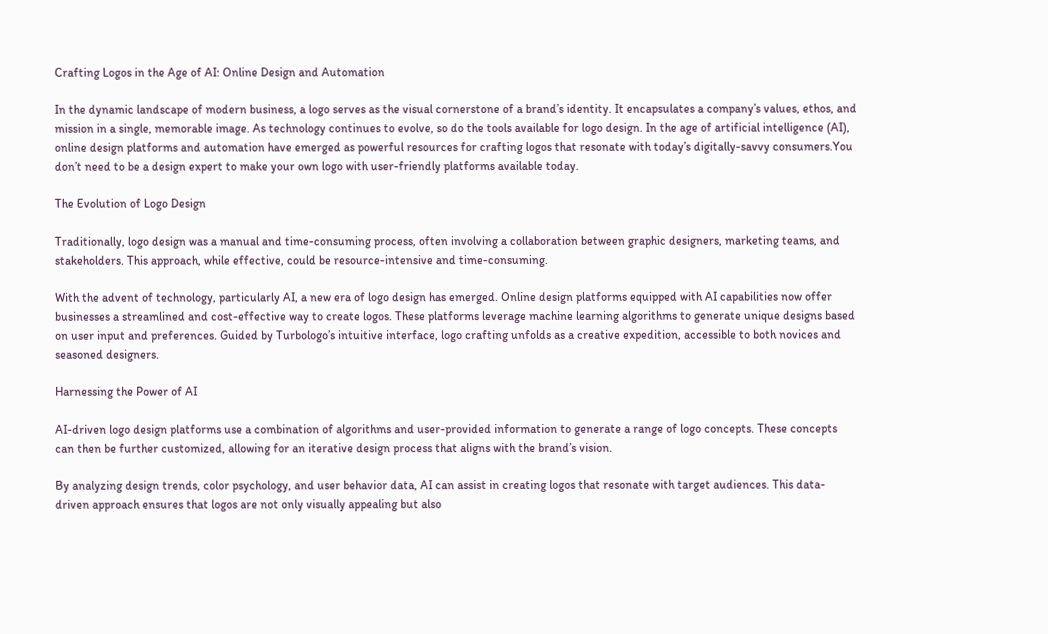Crafting Logos in the Age of AI: Online Design and Automation

In the dynamic landscape of modern business, a logo serves as the visual cornerstone of a brand’s identity. It encapsulates a company’s values, ethos, and mission in a single, memorable image. As technology continues to evolve, so do the tools available for logo design. In the age of artificial intelligence (AI), online design platforms and automation have emerged as powerful resources for crafting logos that resonate with today’s digitally-savvy consumers.You don’t need to be a design expert to make your own logo with user-friendly platforms available today.

The Evolution of Logo Design

Traditionally, logo design was a manual and time-consuming process, often involving a collaboration between graphic designers, marketing teams, and stakeholders. This approach, while effective, could be resource-intensive and time-consuming.

With the advent of technology, particularly AI, a new era of logo design has emerged. Online design platforms equipped with AI capabilities now offer businesses a streamlined and cost-effective way to create logos. These platforms leverage machine learning algorithms to generate unique designs based on user input and preferences. Guided by Turbologo’s intuitive interface, logo crafting unfolds as a creative expedition, accessible to both novices and seasoned designers.

Harnessing the Power of AI

AI-driven logo design platforms use a combination of algorithms and user-provided information to generate a range of logo concepts. These concepts can then be further customized, allowing for an iterative design process that aligns with the brand’s vision.

By analyzing design trends, color psychology, and user behavior data, AI can assist in creating logos that resonate with target audiences. This data-driven approach ensures that logos are not only visually appealing but also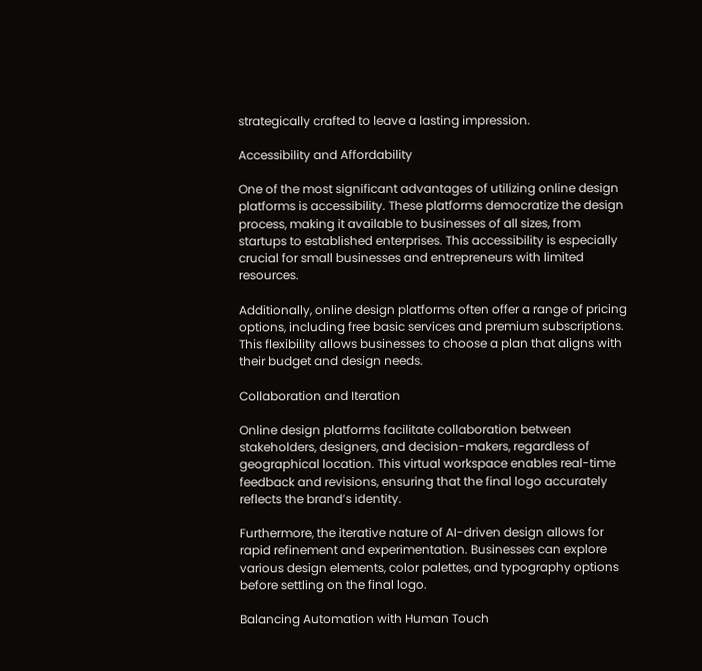strategically crafted to leave a lasting impression.

Accessibility and Affordability

One of the most significant advantages of utilizing online design platforms is accessibility. These platforms democratize the design process, making it available to businesses of all sizes, from startups to established enterprises. This accessibility is especially crucial for small businesses and entrepreneurs with limited resources.

Additionally, online design platforms often offer a range of pricing options, including free basic services and premium subscriptions. This flexibility allows businesses to choose a plan that aligns with their budget and design needs.

Collaboration and Iteration

Online design platforms facilitate collaboration between stakeholders, designers, and decision-makers, regardless of geographical location. This virtual workspace enables real-time feedback and revisions, ensuring that the final logo accurately reflects the brand’s identity.

Furthermore, the iterative nature of AI-driven design allows for rapid refinement and experimentation. Businesses can explore various design elements, color palettes, and typography options before settling on the final logo.

Balancing Automation with Human Touch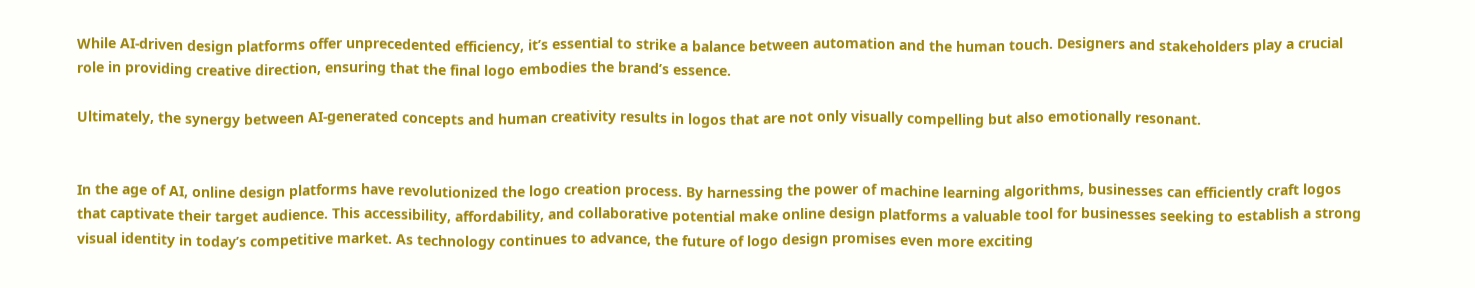While AI-driven design platforms offer unprecedented efficiency, it’s essential to strike a balance between automation and the human touch. Designers and stakeholders play a crucial role in providing creative direction, ensuring that the final logo embodies the brand’s essence.

Ultimately, the synergy between AI-generated concepts and human creativity results in logos that are not only visually compelling but also emotionally resonant.


In the age of AI, online design platforms have revolutionized the logo creation process. By harnessing the power of machine learning algorithms, businesses can efficiently craft logos that captivate their target audience. This accessibility, affordability, and collaborative potential make online design platforms a valuable tool for businesses seeking to establish a strong visual identity in today’s competitive market. As technology continues to advance, the future of logo design promises even more exciting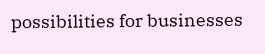possibilities for businesses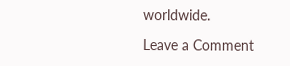worldwide.

Leave a Comment